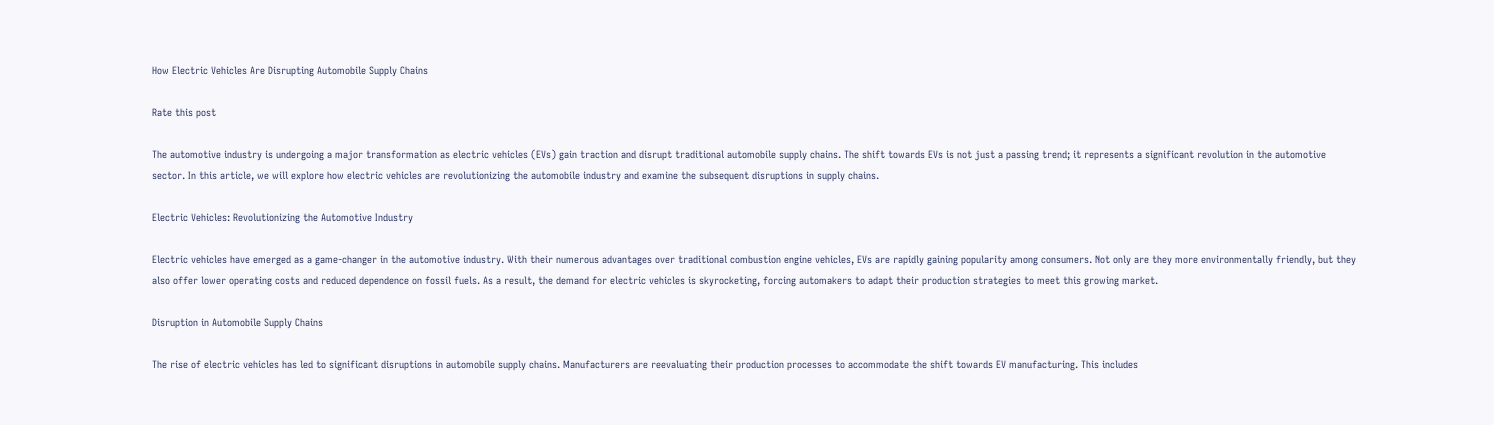How Electric Vehicles Are Disrupting Automobile Supply Chains

Rate this post

The automotive industry is undergoing a major transformation as electric vehicles (EVs) gain traction and disrupt traditional automobile supply chains. The shift towards EVs is not just a passing trend; it represents a significant revolution in the automotive sector. In this article, we will explore how electric vehicles are revolutionizing the automobile industry and examine the subsequent disruptions in supply chains.

Electric Vehicles: Revolutionizing the Automotive Industry

Electric vehicles have emerged as a game-changer in the automotive industry. With their numerous advantages over traditional combustion engine vehicles, EVs are rapidly gaining popularity among consumers. Not only are they more environmentally friendly, but they also offer lower operating costs and reduced dependence on fossil fuels. As a result, the demand for electric vehicles is skyrocketing, forcing automakers to adapt their production strategies to meet this growing market.

Disruption in Automobile Supply Chains

The rise of electric vehicles has led to significant disruptions in automobile supply chains. Manufacturers are reevaluating their production processes to accommodate the shift towards EV manufacturing. This includes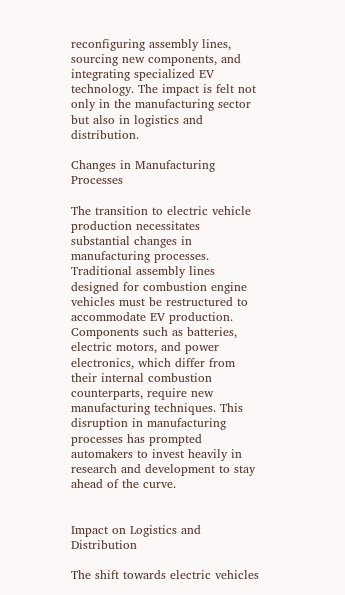reconfiguring assembly lines, sourcing new components, and integrating specialized EV technology. The impact is felt not only in the manufacturing sector but also in logistics and distribution.

Changes in Manufacturing Processes

The transition to electric vehicle production necessitates substantial changes in manufacturing processes. Traditional assembly lines designed for combustion engine vehicles must be restructured to accommodate EV production. Components such as batteries, electric motors, and power electronics, which differ from their internal combustion counterparts, require new manufacturing techniques. This disruption in manufacturing processes has prompted automakers to invest heavily in research and development to stay ahead of the curve.


Impact on Logistics and Distribution

The shift towards electric vehicles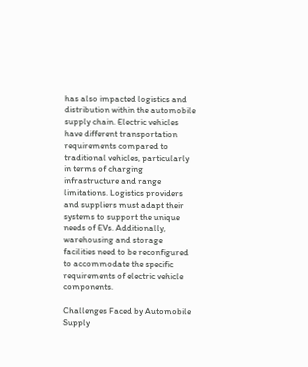has also impacted logistics and distribution within the automobile supply chain. Electric vehicles have different transportation requirements compared to traditional vehicles, particularly in terms of charging infrastructure and range limitations. Logistics providers and suppliers must adapt their systems to support the unique needs of EVs. Additionally, warehousing and storage facilities need to be reconfigured to accommodate the specific requirements of electric vehicle components.

Challenges Faced by Automobile Supply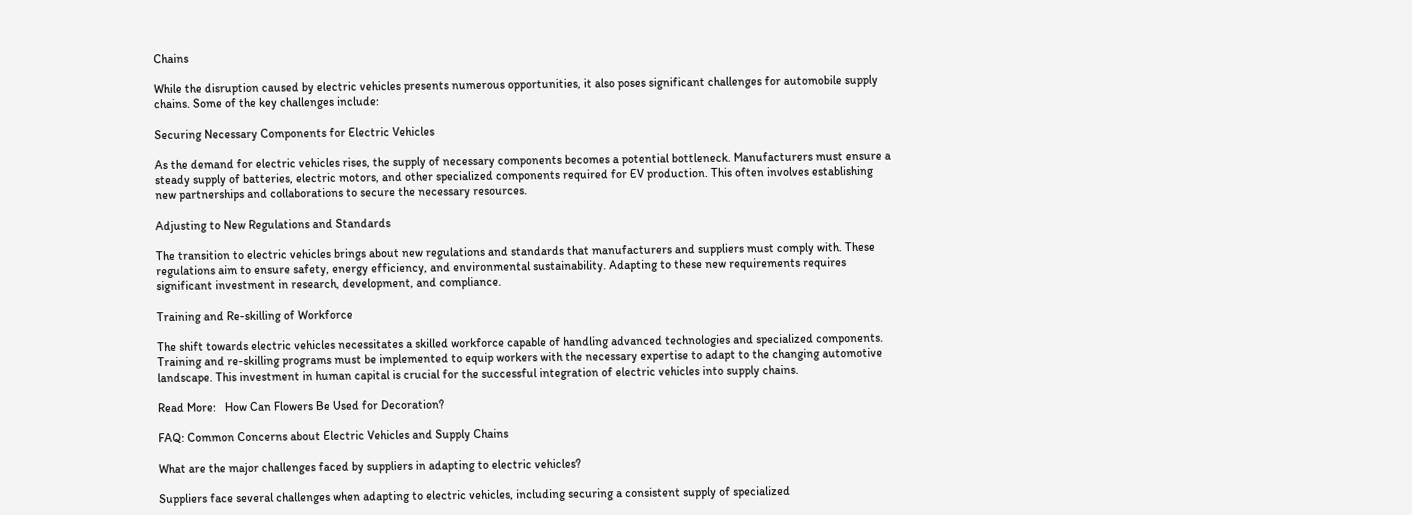Chains

While the disruption caused by electric vehicles presents numerous opportunities, it also poses significant challenges for automobile supply chains. Some of the key challenges include:

Securing Necessary Components for Electric Vehicles

As the demand for electric vehicles rises, the supply of necessary components becomes a potential bottleneck. Manufacturers must ensure a steady supply of batteries, electric motors, and other specialized components required for EV production. This often involves establishing new partnerships and collaborations to secure the necessary resources.

Adjusting to New Regulations and Standards

The transition to electric vehicles brings about new regulations and standards that manufacturers and suppliers must comply with. These regulations aim to ensure safety, energy efficiency, and environmental sustainability. Adapting to these new requirements requires significant investment in research, development, and compliance.

Training and Re-skilling of Workforce

The shift towards electric vehicles necessitates a skilled workforce capable of handling advanced technologies and specialized components. Training and re-skilling programs must be implemented to equip workers with the necessary expertise to adapt to the changing automotive landscape. This investment in human capital is crucial for the successful integration of electric vehicles into supply chains.

Read More:   How Can Flowers Be Used for Decoration?

FAQ: Common Concerns about Electric Vehicles and Supply Chains

What are the major challenges faced by suppliers in adapting to electric vehicles?

Suppliers face several challenges when adapting to electric vehicles, including securing a consistent supply of specialized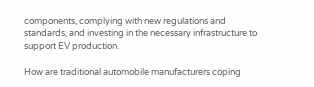components, complying with new regulations and standards, and investing in the necessary infrastructure to support EV production.

How are traditional automobile manufacturers coping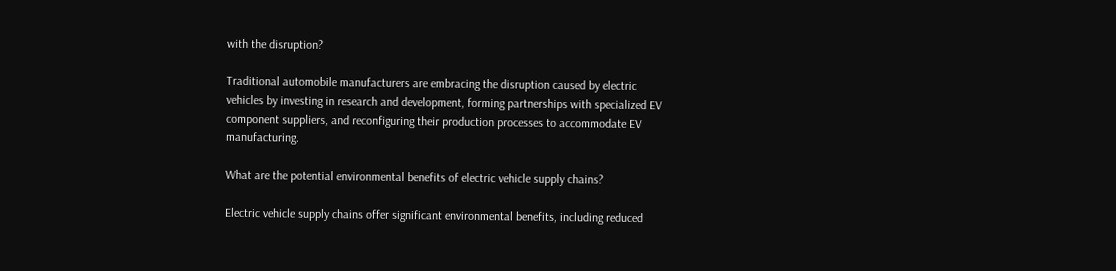with the disruption?

Traditional automobile manufacturers are embracing the disruption caused by electric vehicles by investing in research and development, forming partnerships with specialized EV component suppliers, and reconfiguring their production processes to accommodate EV manufacturing.

What are the potential environmental benefits of electric vehicle supply chains?

Electric vehicle supply chains offer significant environmental benefits, including reduced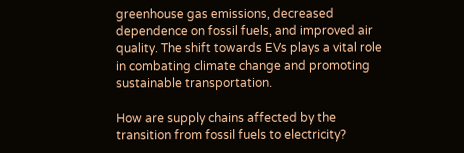greenhouse gas emissions, decreased dependence on fossil fuels, and improved air quality. The shift towards EVs plays a vital role in combating climate change and promoting sustainable transportation.

How are supply chains affected by the transition from fossil fuels to electricity?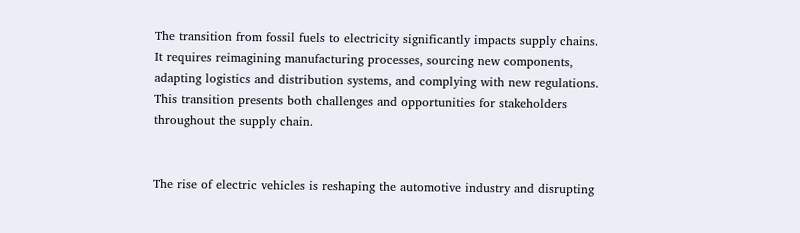The transition from fossil fuels to electricity significantly impacts supply chains. It requires reimagining manufacturing processes, sourcing new components, adapting logistics and distribution systems, and complying with new regulations. This transition presents both challenges and opportunities for stakeholders throughout the supply chain.


The rise of electric vehicles is reshaping the automotive industry and disrupting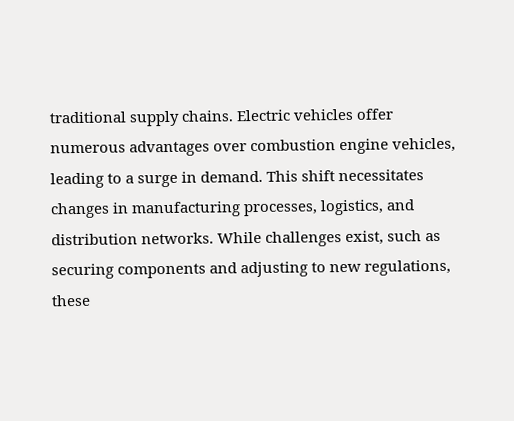traditional supply chains. Electric vehicles offer numerous advantages over combustion engine vehicles, leading to a surge in demand. This shift necessitates changes in manufacturing processes, logistics, and distribution networks. While challenges exist, such as securing components and adjusting to new regulations, these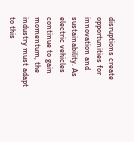disruptions create opportunities for innovation and sustainability. As electric vehicles continue to gain momentum, the industry must adapt to this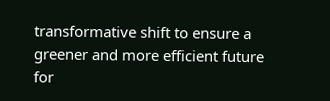transformative shift to ensure a greener and more efficient future for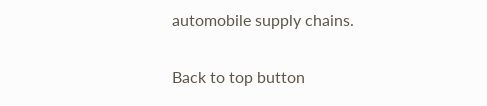automobile supply chains.

Back to top button